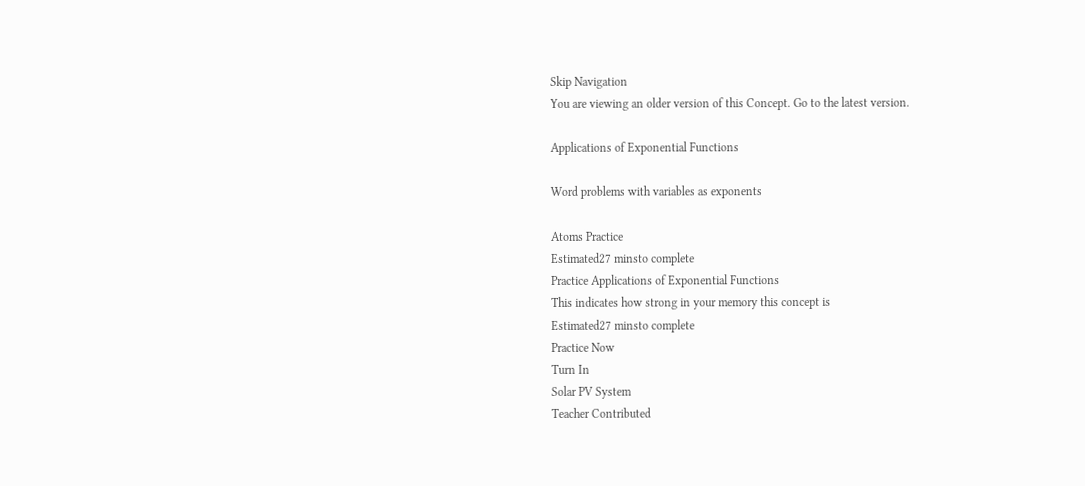Skip Navigation
You are viewing an older version of this Concept. Go to the latest version.

Applications of Exponential Functions

Word problems with variables as exponents

Atoms Practice
Estimated27 minsto complete
Practice Applications of Exponential Functions
This indicates how strong in your memory this concept is
Estimated27 minsto complete
Practice Now
Turn In
Solar PV System
Teacher Contributed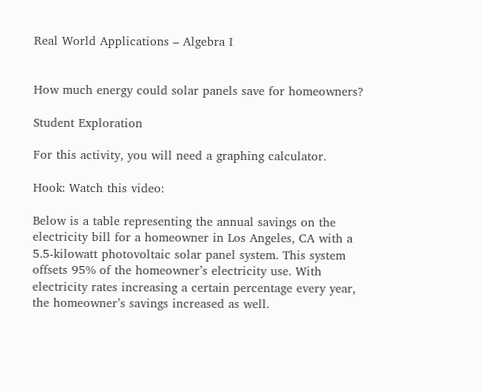Real World Applications – Algebra I


How much energy could solar panels save for homeowners?

Student Exploration

For this activity, you will need a graphing calculator.

Hook: Watch this video:

Below is a table representing the annual savings on the electricity bill for a homeowner in Los Angeles, CA with a 5.5-kilowatt photovoltaic solar panel system. This system offsets 95% of the homeowner’s electricity use. With electricity rates increasing a certain percentage every year, the homeowner’s savings increased as well.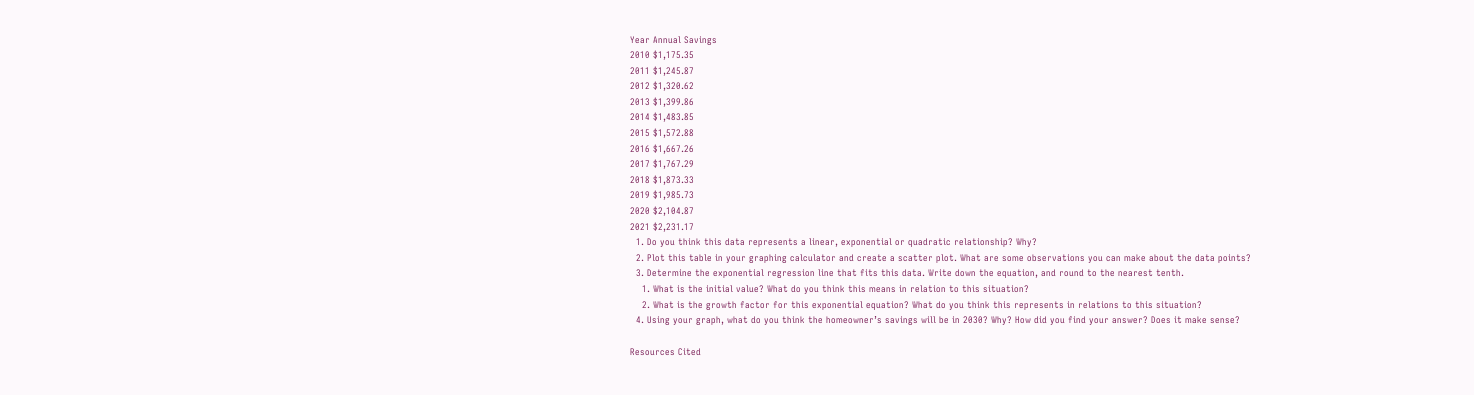Year Annual Savings
2010 $1,175.35
2011 $1,245.87
2012 $1,320.62
2013 $1,399.86
2014 $1,483.85
2015 $1,572.88
2016 $1,667.26
2017 $1,767.29
2018 $1,873.33
2019 $1,985.73
2020 $2,104.87
2021 $2,231.17
  1. Do you think this data represents a linear, exponential or quadratic relationship? Why?
  2. Plot this table in your graphing calculator and create a scatter plot. What are some observations you can make about the data points?
  3. Determine the exponential regression line that fits this data. Write down the equation, and round to the nearest tenth.
    1. What is the initial value? What do you think this means in relation to this situation?
    2. What is the growth factor for this exponential equation? What do you think this represents in relations to this situation?
  4. Using your graph, what do you think the homeowner’s savings will be in 2030? Why? How did you find your answer? Does it make sense?

Resources Cited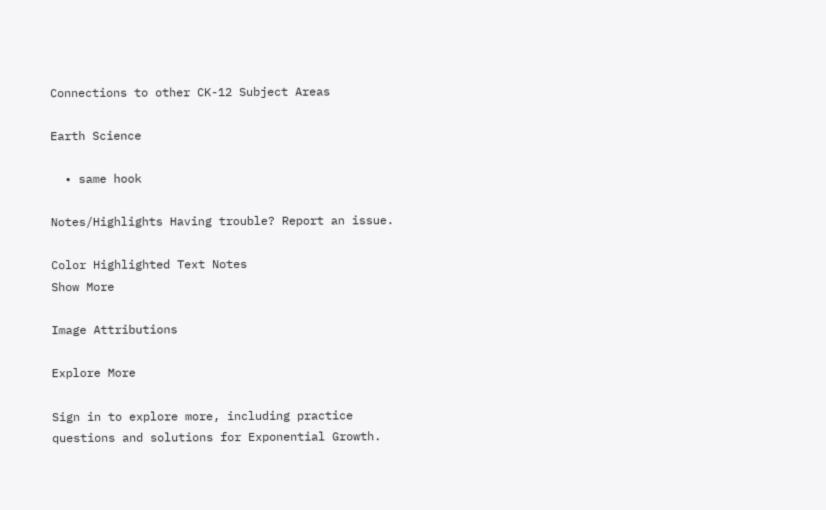Connections to other CK-12 Subject Areas

Earth Science

  • same hook

Notes/Highlights Having trouble? Report an issue.

Color Highlighted Text Notes
Show More

Image Attributions

Explore More

Sign in to explore more, including practice questions and solutions for Exponential Growth.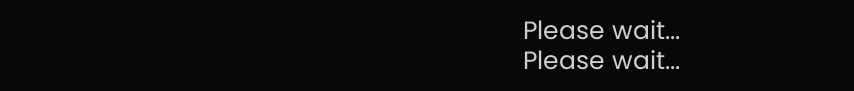Please wait...
Please wait...